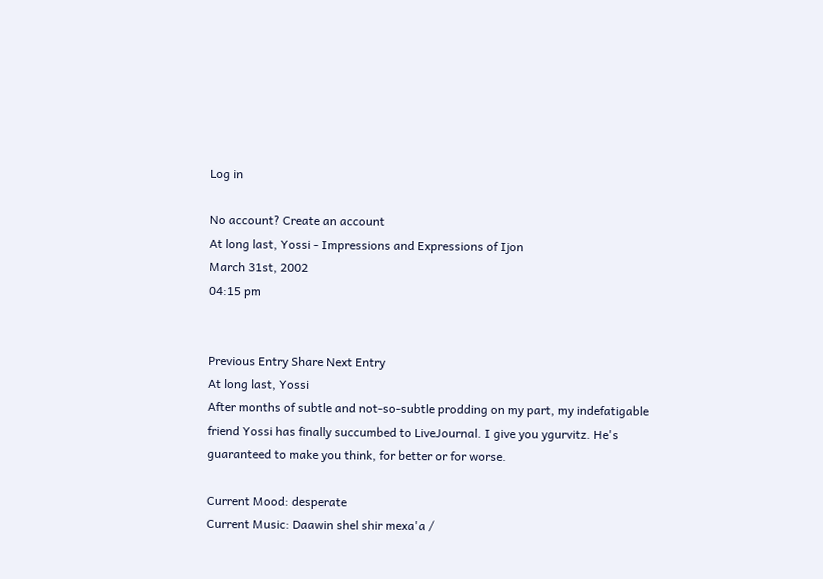Log in

No account? Create an account
At long last, Yossi - Impressions and Expressions of Ijon
March 31st, 2002
04:15 pm


Previous Entry Share Next Entry
At long last, Yossi
After months of subtle and not-so-subtle prodding on my part, my indefatigable friend Yossi has finally succumbed to LiveJournal. I give you ygurvitz. He's guaranteed to make you think, for better or for worse.

Current Mood: desperate
Current Music: Daawin shel shir mexa'a /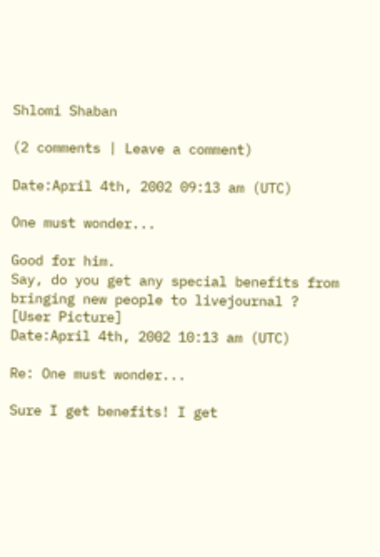Shlomi Shaban

(2 comments | Leave a comment)

Date:April 4th, 2002 09:13 am (UTC)

One must wonder...

Good for him.
Say, do you get any special benefits from bringing new people to livejournal ?
[User Picture]
Date:April 4th, 2002 10:13 am (UTC)

Re: One must wonder...

Sure I get benefits! I get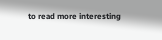to read more interesting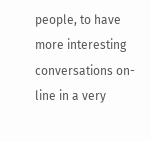people, to have more interesting conversations on-line in a very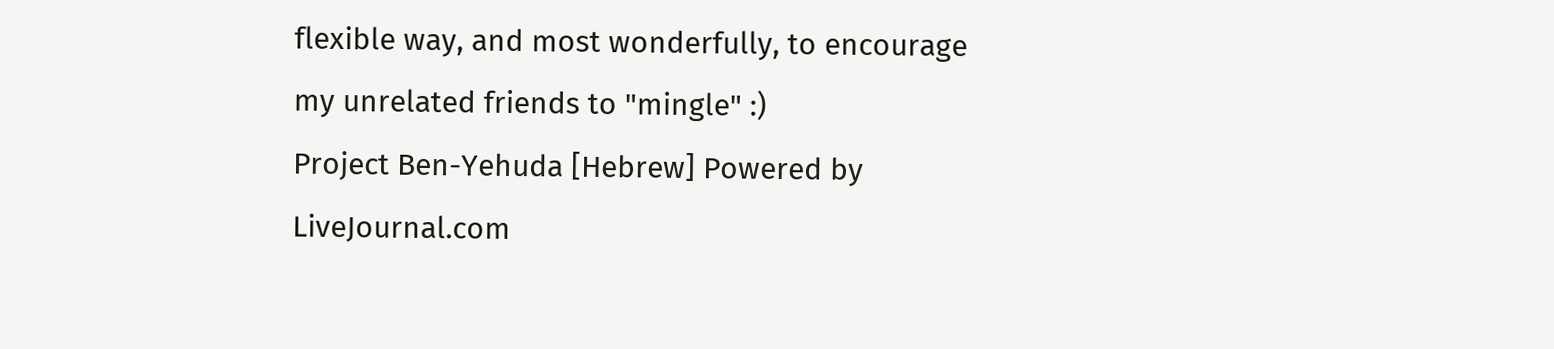flexible way, and most wonderfully, to encourage my unrelated friends to "mingle" :)
Project Ben-Yehuda [Hebrew] Powered by LiveJournal.com